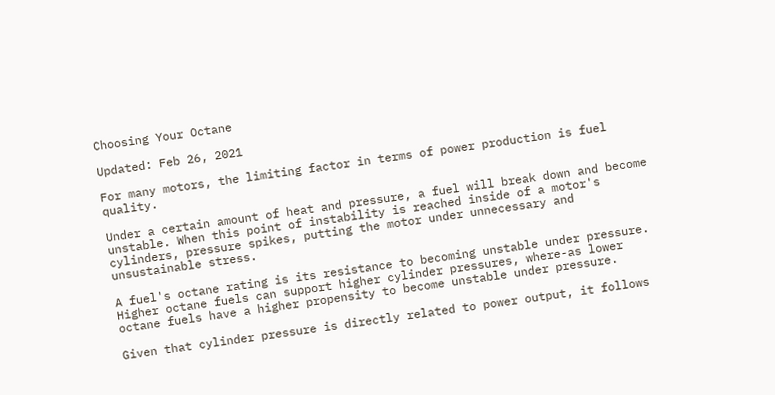Choosing Your Octane

Updated: Feb 26, 2021

For many motors, the limiting factor in terms of power production is fuel quality.

Under a certain amount of heat and pressure, a fuel will break down and become unstable. When this point of instability is reached inside of a motor's cylinders, pressure spikes, putting the motor under unnecessary and unsustainable stress.

A fuel's octane rating is its resistance to becoming unstable under pressure. Higher octane fuels can support higher cylinder pressures, where-as lower octane fuels have a higher propensity to become unstable under pressure.

Given that cylinder pressure is directly related to power output, it follows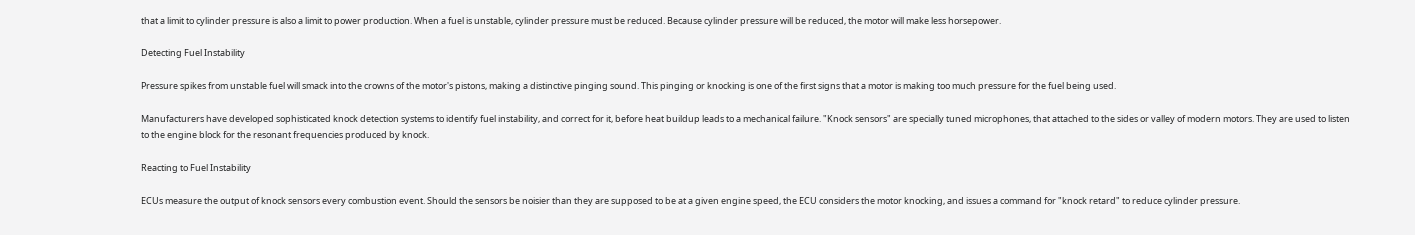that a limit to cylinder pressure is also a limit to power production. When a fuel is unstable, cylinder pressure must be reduced. Because cylinder pressure will be reduced, the motor will make less horsepower.

Detecting Fuel Instability

Pressure spikes from unstable fuel will smack into the crowns of the motor's pistons, making a distinctive pinging sound. This pinging or knocking is one of the first signs that a motor is making too much pressure for the fuel being used.

Manufacturers have developed sophisticated knock detection systems to identify fuel instability, and correct for it, before heat buildup leads to a mechanical failure. "Knock sensors" are specially tuned microphones, that attached to the sides or valley of modern motors. They are used to listen to the engine block for the resonant frequencies produced by knock.

Reacting to Fuel Instability

ECUs measure the output of knock sensors every combustion event. Should the sensors be noisier than they are supposed to be at a given engine speed, the ECU considers the motor knocking, and issues a command for "knock retard" to reduce cylinder pressure.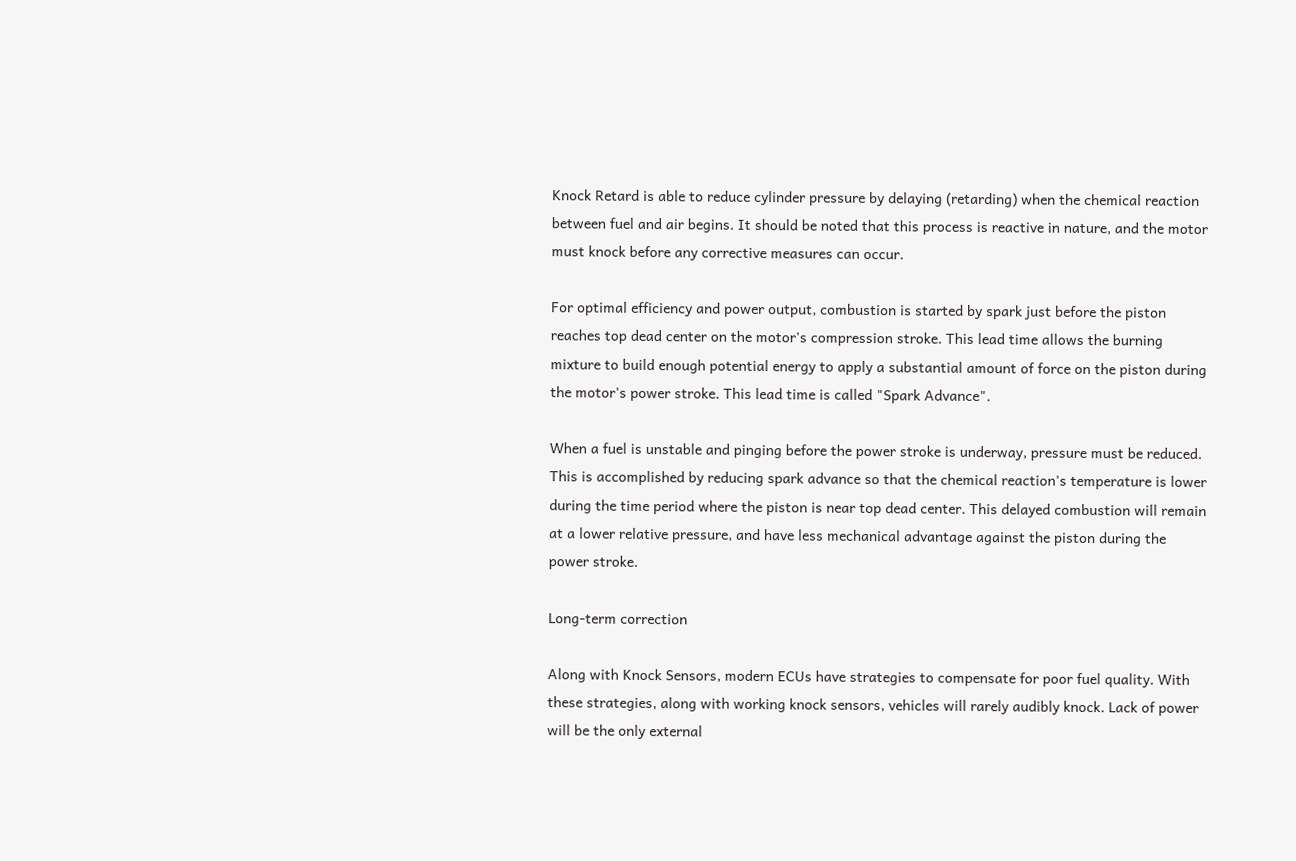Knock Retard is able to reduce cylinder pressure by delaying (retarding) when the chemical reaction between fuel and air begins. It should be noted that this process is reactive in nature, and the motor must knock before any corrective measures can occur.

For optimal efficiency and power output, combustion is started by spark just before the piston reaches top dead center on the motor's compression stroke. This lead time allows the burning mixture to build enough potential energy to apply a substantial amount of force on the piston during the motor's power stroke. This lead time is called "Spark Advance".

When a fuel is unstable and pinging before the power stroke is underway, pressure must be reduced. This is accomplished by reducing spark advance so that the chemical reaction's temperature is lower during the time period where the piston is near top dead center. This delayed combustion will remain at a lower relative pressure, and have less mechanical advantage against the piston during the power stroke.

Long-term correction

Along with Knock Sensors, modern ECUs have strategies to compensate for poor fuel quality. With these strategies, along with working knock sensors, vehicles will rarely audibly knock. Lack of power will be the only external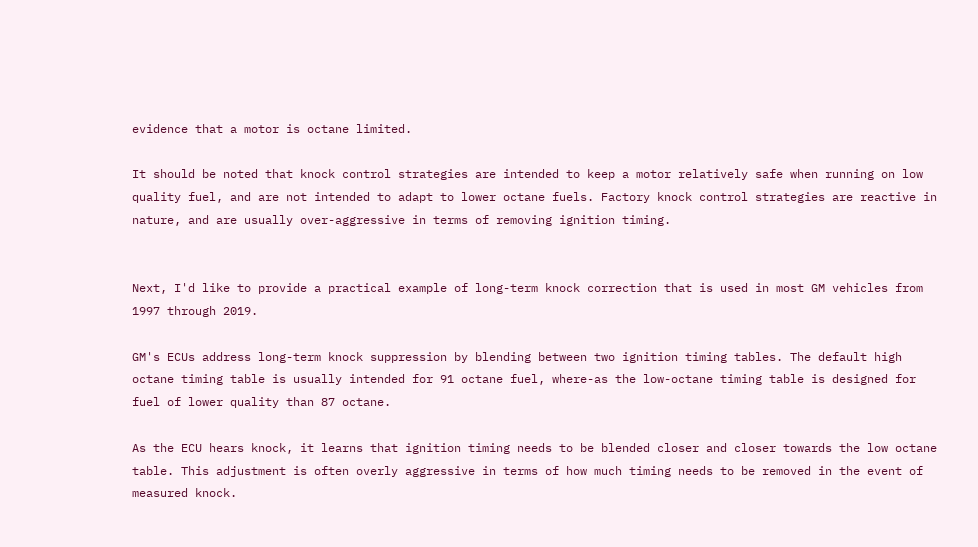evidence that a motor is octane limited.

It should be noted that knock control strategies are intended to keep a motor relatively safe when running on low quality fuel, and are not intended to adapt to lower octane fuels. Factory knock control strategies are reactive in nature, and are usually over-aggressive in terms of removing ignition timing.


Next, I'd like to provide a practical example of long-term knock correction that is used in most GM vehicles from 1997 through 2019.

GM's ECUs address long-term knock suppression by blending between two ignition timing tables. The default high octane timing table is usually intended for 91 octane fuel, where-as the low-octane timing table is designed for fuel of lower quality than 87 octane.

As the ECU hears knock, it learns that ignition timing needs to be blended closer and closer towards the low octane table. This adjustment is often overly aggressive in terms of how much timing needs to be removed in the event of measured knock.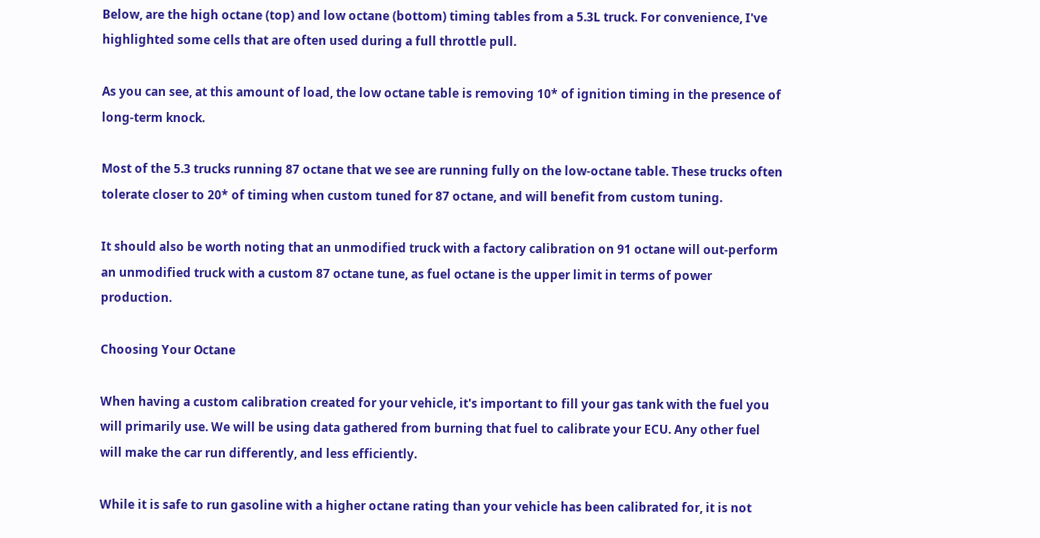Below, are the high octane (top) and low octane (bottom) timing tables from a 5.3L truck. For convenience, I've highlighted some cells that are often used during a full throttle pull.

As you can see, at this amount of load, the low octane table is removing 10* of ignition timing in the presence of long-term knock.

Most of the 5.3 trucks running 87 octane that we see are running fully on the low-octane table. These trucks often tolerate closer to 20* of timing when custom tuned for 87 octane, and will benefit from custom tuning.

It should also be worth noting that an unmodified truck with a factory calibration on 91 octane will out-perform an unmodified truck with a custom 87 octane tune, as fuel octane is the upper limit in terms of power production.

Choosing Your Octane

When having a custom calibration created for your vehicle, it's important to fill your gas tank with the fuel you will primarily use. We will be using data gathered from burning that fuel to calibrate your ECU. Any other fuel will make the car run differently, and less efficiently.

While it is safe to run gasoline with a higher octane rating than your vehicle has been calibrated for, it is not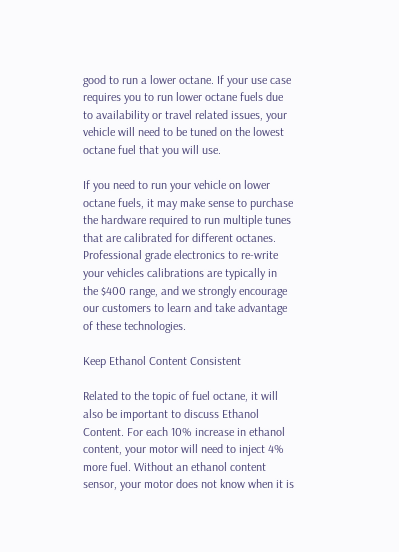good to run a lower octane. If your use case requires you to run lower octane fuels due to availability or travel related issues, your vehicle will need to be tuned on the lowest octane fuel that you will use.

If you need to run your vehicle on lower octane fuels, it may make sense to purchase the hardware required to run multiple tunes that are calibrated for different octanes. Professional grade electronics to re-write your vehicles calibrations are typically in the $400 range, and we strongly encourage our customers to learn and take advantage of these technologies.

Keep Ethanol Content Consistent

Related to the topic of fuel octane, it will also be important to discuss Ethanol Content. For each 10% increase in ethanol content, your motor will need to inject 4% more fuel. Without an ethanol content sensor, your motor does not know when it is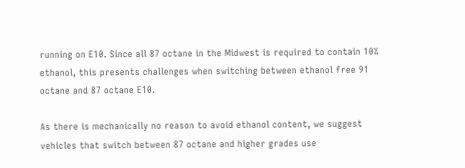running on E10. Since all 87 octane in the Midwest is required to contain 10% ethanol, this presents challenges when switching between ethanol free 91 octane and 87 octane E10.

As there is mechanically no reason to avoid ethanol content, we suggest vehicles that switch between 87 octane and higher grades use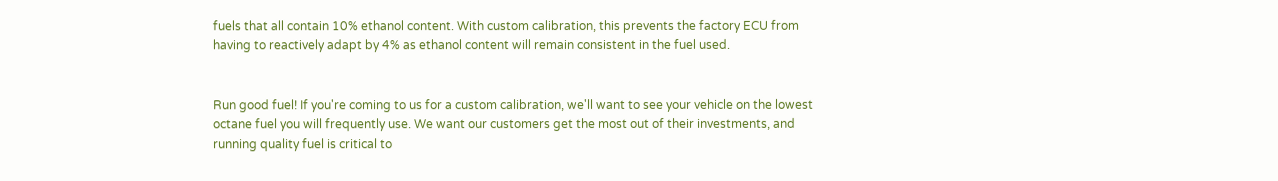fuels that all contain 10% ethanol content. With custom calibration, this prevents the factory ECU from having to reactively adapt by 4% as ethanol content will remain consistent in the fuel used.


Run good fuel! If you're coming to us for a custom calibration, we'll want to see your vehicle on the lowest octane fuel you will frequently use. We want our customers get the most out of their investments, and running quality fuel is critical to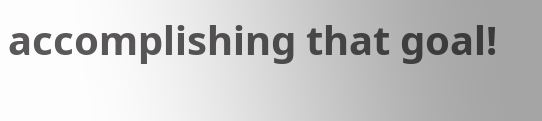accomplishing that goal!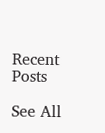Recent Posts

See All